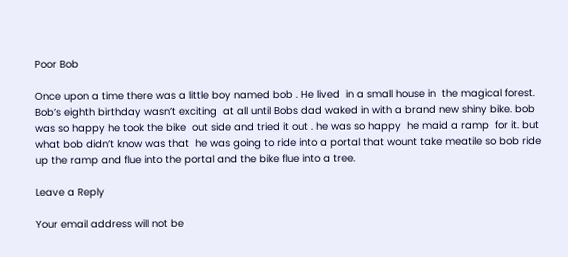Poor Bob

Once upon a time there was a little boy named bob . He lived  in a small house in  the magical forest. Bob’s eighth birthday wasn’t exciting  at all until Bobs dad waked in with a brand new shiny bike. bob was so happy he took the bike  out side and tried it out . he was so happy  he maid a ramp  for it. but what bob didn’t know was that  he was going to ride into a portal that wount take meatile so bob ride up the ramp and flue into the portal and the bike flue into a tree.

Leave a Reply

Your email address will not be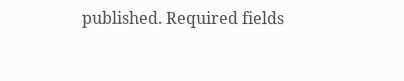published. Required fields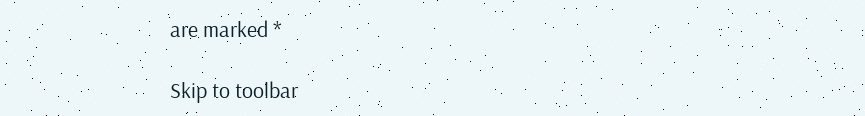are marked *

Skip to toolbar